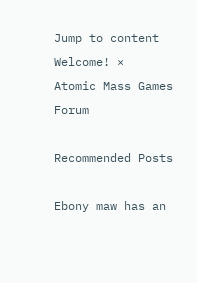Jump to content
Welcome! ×
Atomic Mass Games Forum

Recommended Posts

Ebony maw has an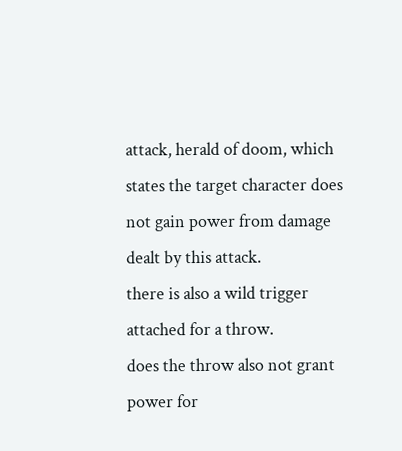attack, herald of doom, which states the target character does not gain power from damage dealt by this attack.
there is also a wild trigger attached for a throw.
does the throw also not grant power for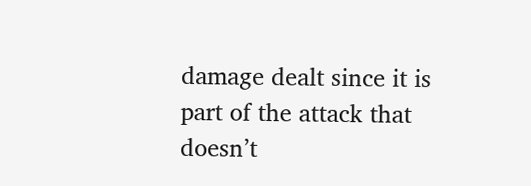damage dealt since it is part of the attack that doesn’t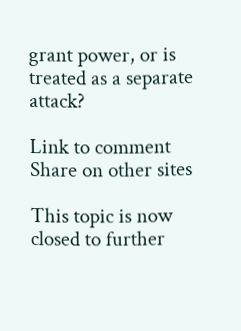grant power, or is treated as a separate attack?

Link to comment
Share on other sites

This topic is now closed to further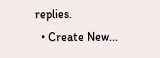replies.
  • Create New...